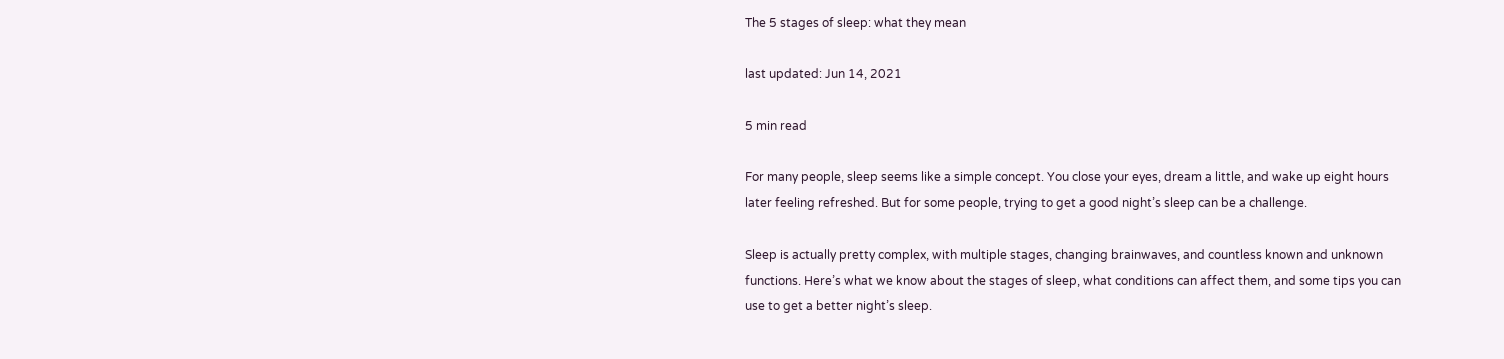The 5 stages of sleep: what they mean

last updated: Jun 14, 2021

5 min read

For many people, sleep seems like a simple concept. You close your eyes, dream a little, and wake up eight hours later feeling refreshed. But for some people, trying to get a good night’s sleep can be a challenge.

Sleep is actually pretty complex, with multiple stages, changing brainwaves, and countless known and unknown functions. Here’s what we know about the stages of sleep, what conditions can affect them, and some tips you can use to get a better night’s sleep.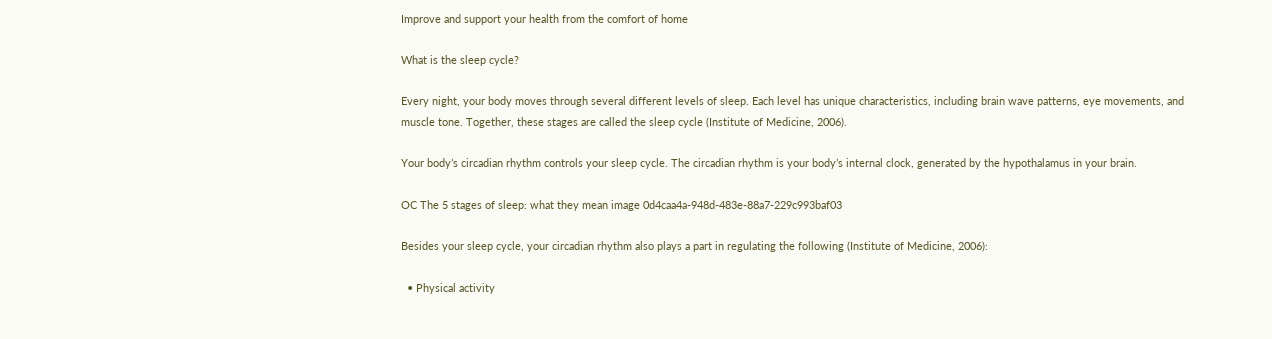Improve and support your health from the comfort of home

What is the sleep cycle?

Every night, your body moves through several different levels of sleep. Each level has unique characteristics, including brain wave patterns, eye movements, and muscle tone. Together, these stages are called the sleep cycle (Institute of Medicine, 2006).

Your body’s circadian rhythm controls your sleep cycle. The circadian rhythm is your body’s internal clock, generated by the hypothalamus in your brain.

OC The 5 stages of sleep: what they mean image 0d4caa4a-948d-483e-88a7-229c993baf03

Besides your sleep cycle, your circadian rhythm also plays a part in regulating the following (Institute of Medicine, 2006):

  • Physical activity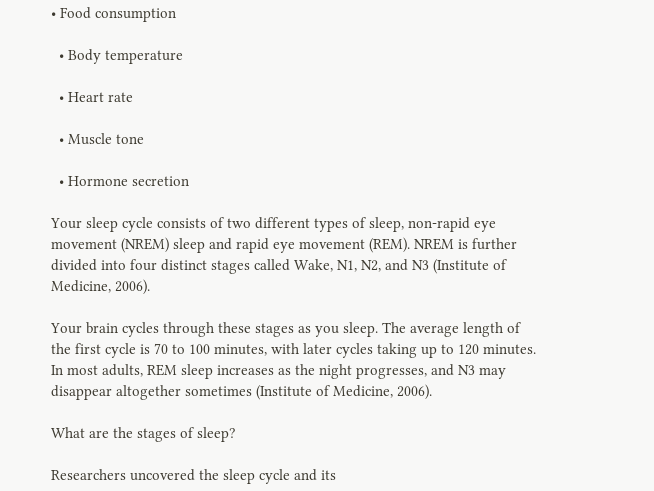• Food consumption

  • Body temperature

  • Heart rate

  • Muscle tone

  • Hormone secretion

Your sleep cycle consists of two different types of sleep, non-rapid eye movement (NREM) sleep and rapid eye movement (REM). NREM is further divided into four distinct stages called Wake, N1, N2, and N3 (Institute of Medicine, 2006).

Your brain cycles through these stages as you sleep. The average length of the first cycle is 70 to 100 minutes, with later cycles taking up to 120 minutes. In most adults, REM sleep increases as the night progresses, and N3 may disappear altogether sometimes (Institute of Medicine, 2006).

What are the stages of sleep?

Researchers uncovered the sleep cycle and its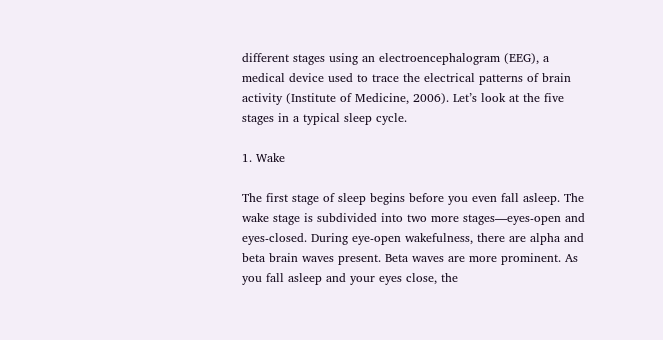different stages using an electroencephalogram (EEG), a medical device used to trace the electrical patterns of brain activity (Institute of Medicine, 2006). Let’s look at the five stages in a typical sleep cycle.

1. Wake

The first stage of sleep begins before you even fall asleep. The wake stage is subdivided into two more stages—eyes-open and eyes-closed. During eye-open wakefulness, there are alpha and beta brain waves present. Beta waves are more prominent. As you fall asleep and your eyes close, the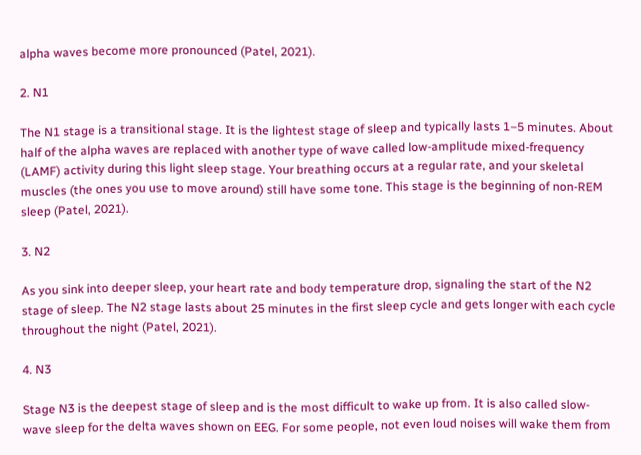alpha waves become more pronounced (Patel, 2021).

2. N1

The N1 stage is a transitional stage. It is the lightest stage of sleep and typically lasts 1–5 minutes. About half of the alpha waves are replaced with another type of wave called low-amplitude mixed-frequency (LAMF) activity during this light sleep stage. Your breathing occurs at a regular rate, and your skeletal muscles (the ones you use to move around) still have some tone. This stage is the beginning of non-REM sleep (Patel, 2021).

3. N2

As you sink into deeper sleep, your heart rate and body temperature drop, signaling the start of the N2 stage of sleep. The N2 stage lasts about 25 minutes in the first sleep cycle and gets longer with each cycle throughout the night (Patel, 2021).

4. N3

Stage N3 is the deepest stage of sleep and is the most difficult to wake up from. It is also called slow-wave sleep for the delta waves shown on EEG. For some people, not even loud noises will wake them from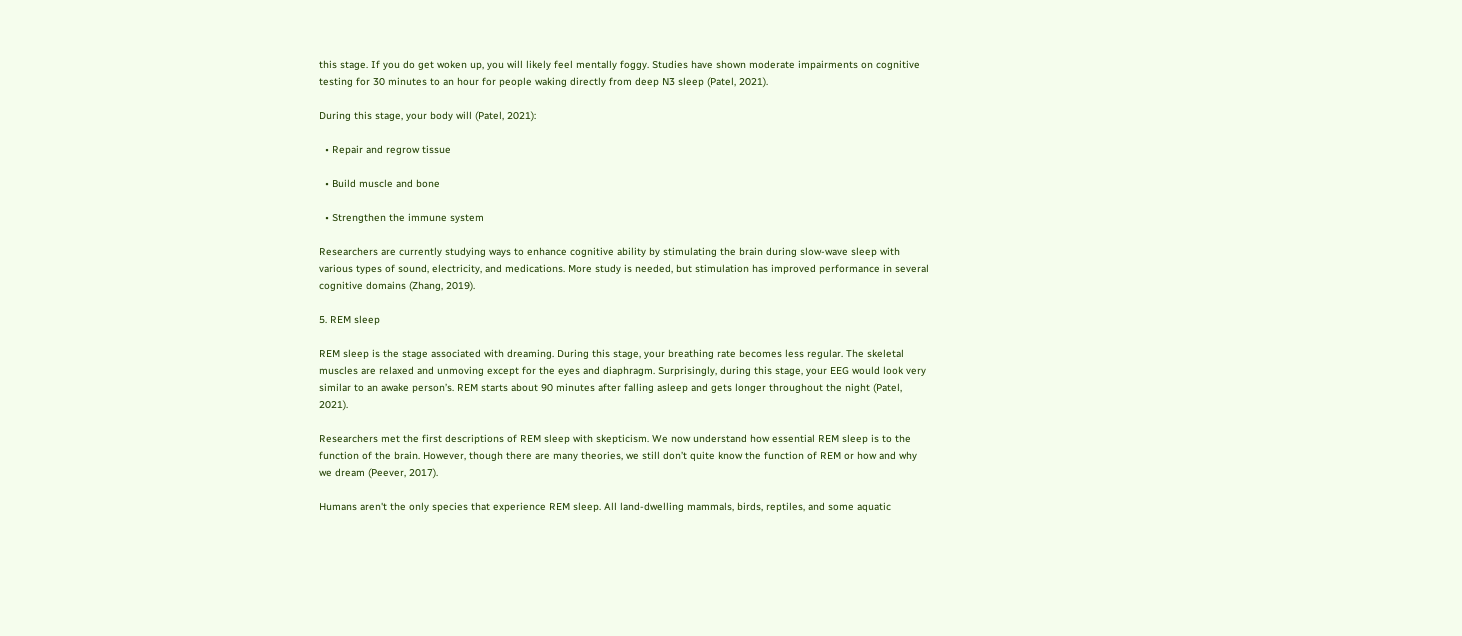this stage. If you do get woken up, you will likely feel mentally foggy. Studies have shown moderate impairments on cognitive testing for 30 minutes to an hour for people waking directly from deep N3 sleep (Patel, 2021).

During this stage, your body will (Patel, 2021):

  • Repair and regrow tissue

  • Build muscle and bone

  • Strengthen the immune system

Researchers are currently studying ways to enhance cognitive ability by stimulating the brain during slow-wave sleep with various types of sound, electricity, and medications. More study is needed, but stimulation has improved performance in several cognitive domains (Zhang, 2019).

5. REM sleep

REM sleep is the stage associated with dreaming. During this stage, your breathing rate becomes less regular. The skeletal muscles are relaxed and unmoving except for the eyes and diaphragm. Surprisingly, during this stage, your EEG would look very similar to an awake person’s. REM starts about 90 minutes after falling asleep and gets longer throughout the night (Patel, 2021).

Researchers met the first descriptions of REM sleep with skepticism. We now understand how essential REM sleep is to the function of the brain. However, though there are many theories, we still don’t quite know the function of REM or how and why we dream (Peever, 2017).

Humans aren't the only species that experience REM sleep. All land-dwelling mammals, birds, reptiles, and some aquatic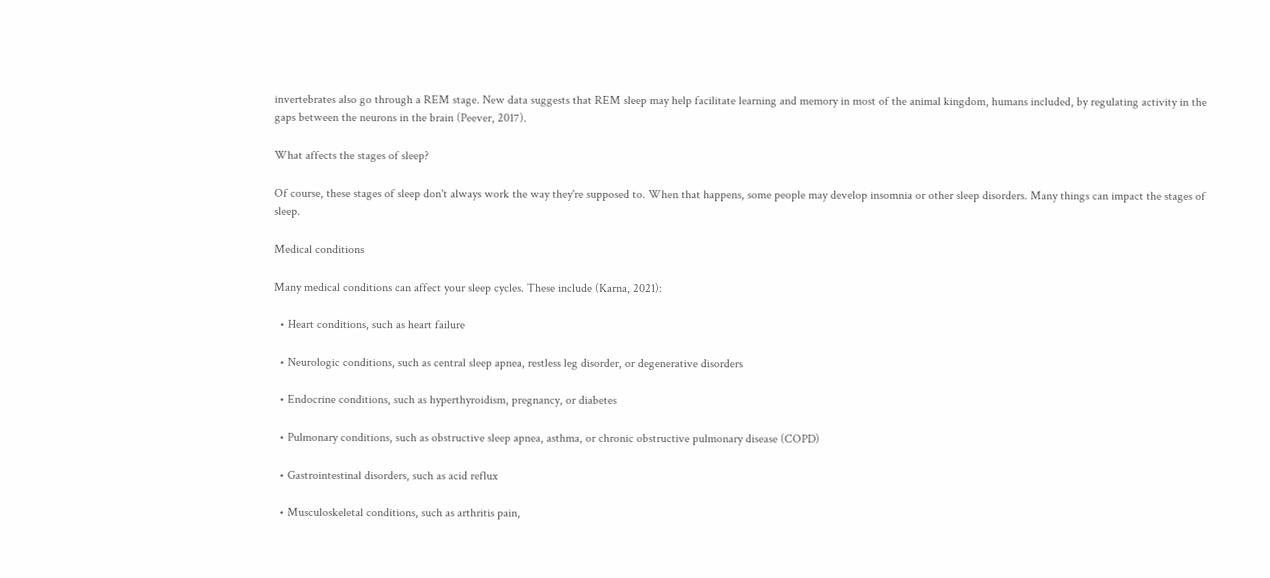invertebrates also go through a REM stage. New data suggests that REM sleep may help facilitate learning and memory in most of the animal kingdom, humans included, by regulating activity in the gaps between the neurons in the brain (Peever, 2017).

What affects the stages of sleep?

Of course, these stages of sleep don't always work the way they're supposed to. When that happens, some people may develop insomnia or other sleep disorders. Many things can impact the stages of sleep.

Medical conditions

Many medical conditions can affect your sleep cycles. These include (Karna, 2021):

  • Heart conditions, such as heart failure

  • Neurologic conditions, such as central sleep apnea, restless leg disorder, or degenerative disorders

  • Endocrine conditions, such as hyperthyroidism, pregnancy, or diabetes

  • Pulmonary conditions, such as obstructive sleep apnea, asthma, or chronic obstructive pulmonary disease (COPD)

  • Gastrointestinal disorders, such as acid reflux

  • Musculoskeletal conditions, such as arthritis pain,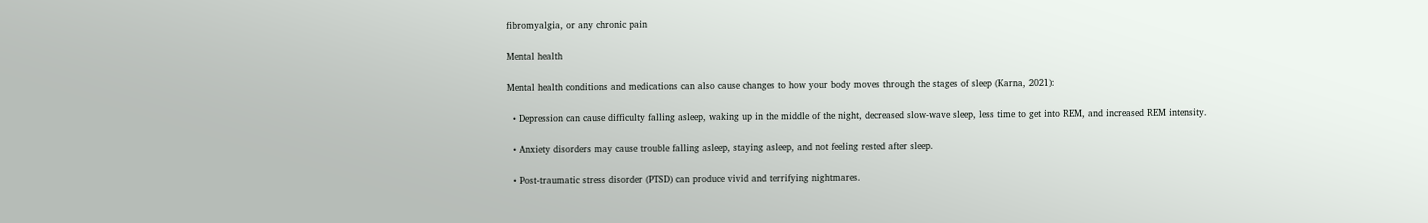fibromyalgia, or any chronic pain

Mental health

Mental health conditions and medications can also cause changes to how your body moves through the stages of sleep (Karna, 2021):

  • Depression can cause difficulty falling asleep, waking up in the middle of the night, decreased slow-wave sleep, less time to get into REM, and increased REM intensity.

  • Anxiety disorders may cause trouble falling asleep, staying asleep, and not feeling rested after sleep.

  • Post-traumatic stress disorder (PTSD) can produce vivid and terrifying nightmares.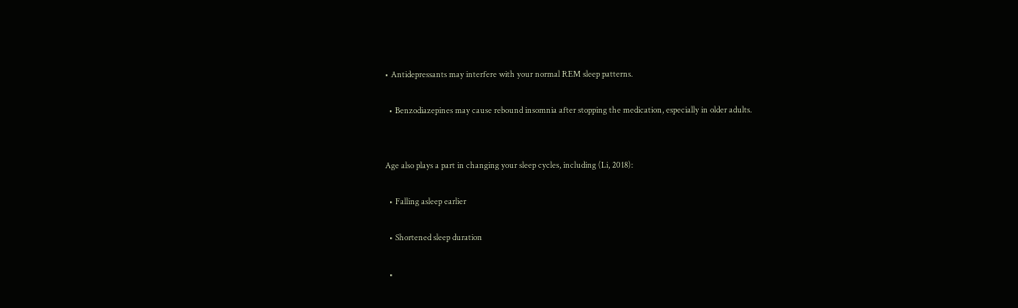• Antidepressants may interfere with your normal REM sleep patterns.

  • Benzodiazepines may cause rebound insomnia after stopping the medication, especially in older adults.


Age also plays a part in changing your sleep cycles, including (Li, 2018):

  • Falling asleep earlier

  • Shortened sleep duration

  •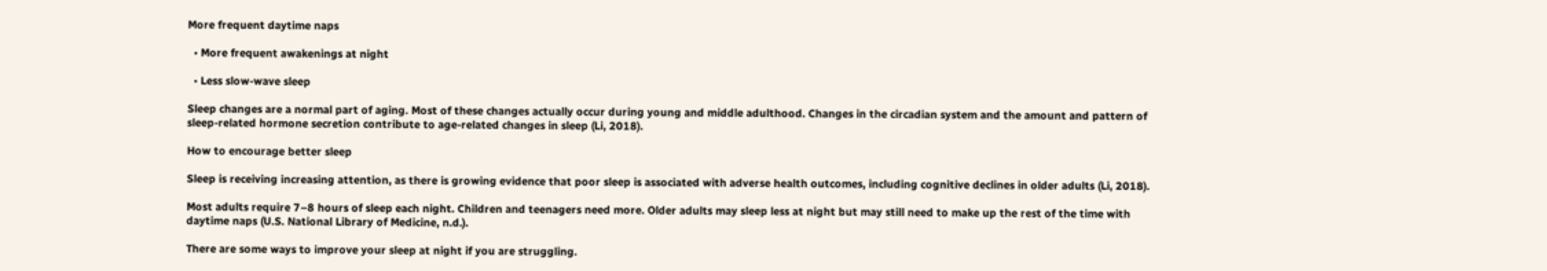More frequent daytime naps

  • More frequent awakenings at night

  • Less slow-wave sleep

Sleep changes are a normal part of aging. Most of these changes actually occur during young and middle adulthood. Changes in the circadian system and the amount and pattern of sleep-related hormone secretion contribute to age-related changes in sleep (Li, 2018).

How to encourage better sleep

Sleep is receiving increasing attention, as there is growing evidence that poor sleep is associated with adverse health outcomes, including cognitive declines in older adults (Li, 2018).

Most adults require 7–8 hours of sleep each night. Children and teenagers need more. Older adults may sleep less at night but may still need to make up the rest of the time with daytime naps (U.S. National Library of Medicine, n.d.).

There are some ways to improve your sleep at night if you are struggling.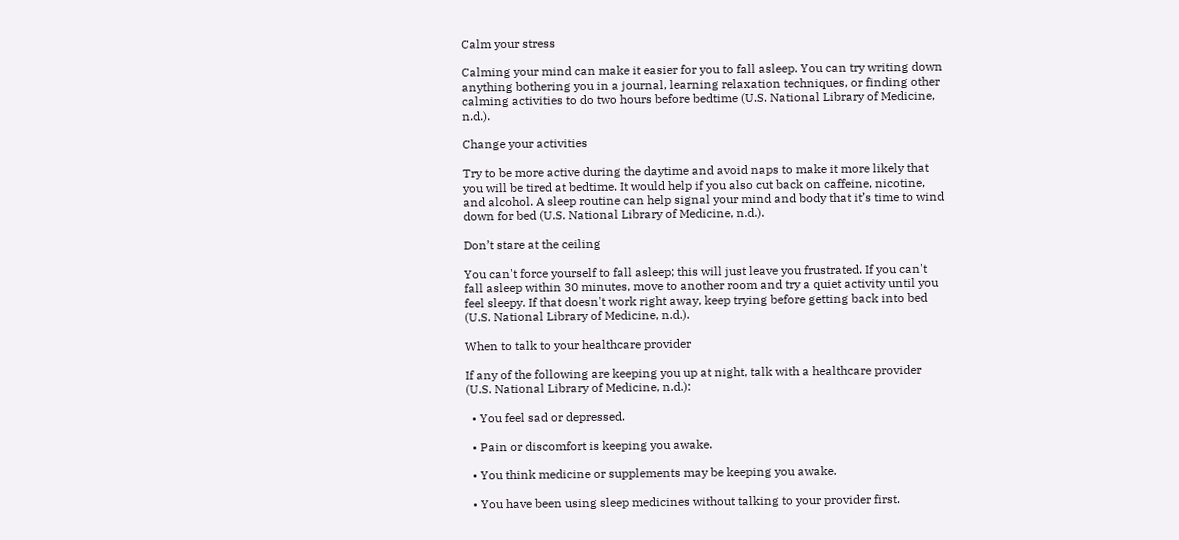Calm your stress

Calming your mind can make it easier for you to fall asleep. You can try writing down anything bothering you in a journal, learning relaxation techniques, or finding other calming activities to do two hours before bedtime (U.S. National Library of Medicine, n.d.).

Change your activities

Try to be more active during the daytime and avoid naps to make it more likely that you will be tired at bedtime. It would help if you also cut back on caffeine, nicotine, and alcohol. A sleep routine can help signal your mind and body that it’s time to wind down for bed (U.S. National Library of Medicine, n.d.).

Don’t stare at the ceiling

You can't force yourself to fall asleep; this will just leave you frustrated. If you can't fall asleep within 30 minutes, move to another room and try a quiet activity until you feel sleepy. If that doesn't work right away, keep trying before getting back into bed (U.S. National Library of Medicine, n.d.).

When to talk to your healthcare provider

If any of the following are keeping you up at night, talk with a healthcare provider (U.S. National Library of Medicine, n.d.):

  • You feel sad or depressed.

  • Pain or discomfort is keeping you awake.

  • You think medicine or supplements may be keeping you awake.

  • You have been using sleep medicines without talking to your provider first.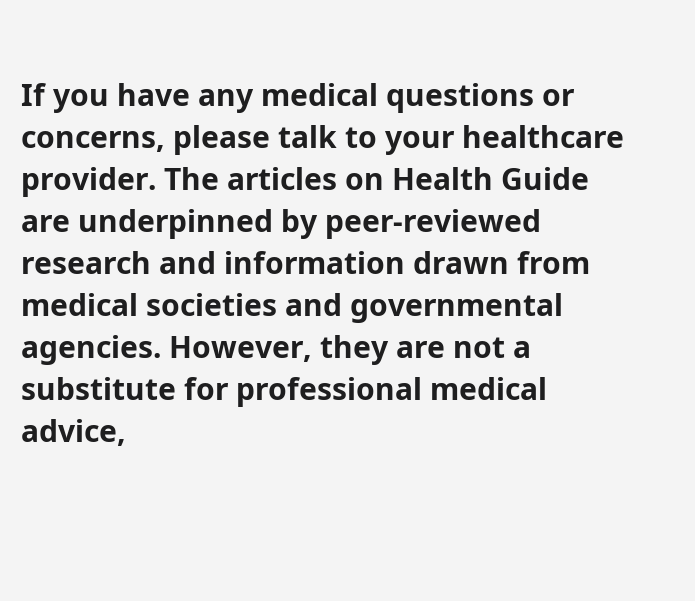If you have any medical questions or concerns, please talk to your healthcare provider. The articles on Health Guide are underpinned by peer-reviewed research and information drawn from medical societies and governmental agencies. However, they are not a substitute for professional medical advice,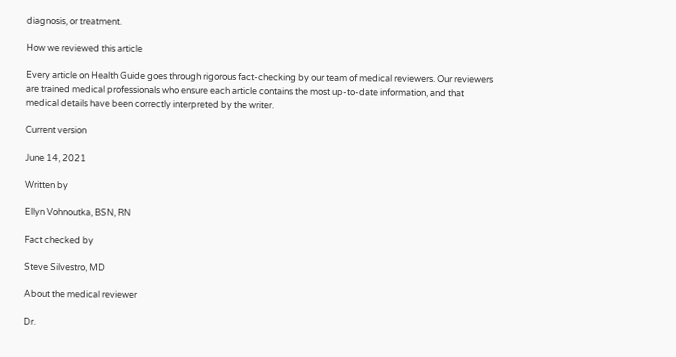diagnosis, or treatment.

How we reviewed this article

Every article on Health Guide goes through rigorous fact-checking by our team of medical reviewers. Our reviewers are trained medical professionals who ensure each article contains the most up-to-date information, and that medical details have been correctly interpreted by the writer.

Current version

June 14, 2021

Written by

Ellyn Vohnoutka, BSN, RN

Fact checked by

Steve Silvestro, MD

About the medical reviewer

Dr.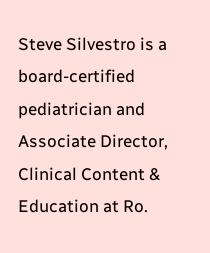Steve Silvestro is a board-certified pediatrician and Associate Director, Clinical Content & Education at Ro.